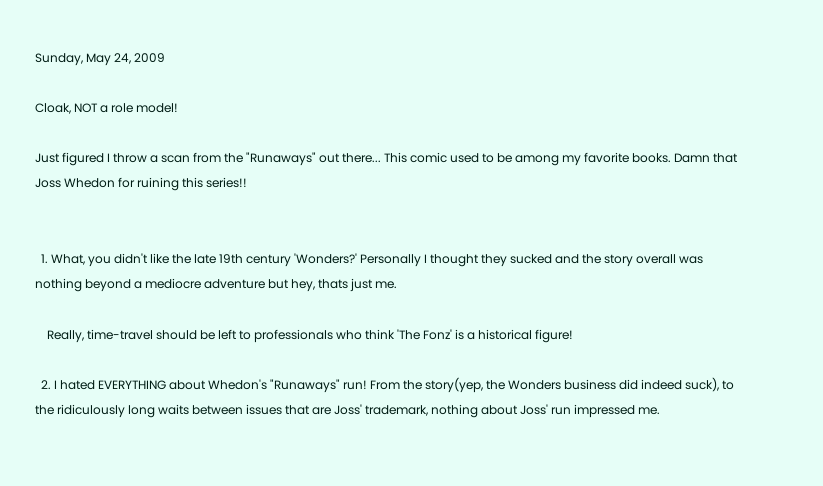Sunday, May 24, 2009

Cloak, NOT a role model!

Just figured I throw a scan from the "Runaways" out there... This comic used to be among my favorite books. Damn that Joss Whedon for ruining this series!!


  1. What, you didn't like the late 19th century 'Wonders?' Personally I thought they sucked and the story overall was nothing beyond a mediocre adventure but hey, thats just me.

    Really, time-travel should be left to professionals who think 'The Fonz' is a historical figure!

  2. I hated EVERYTHING about Whedon's "Runaways" run! From the story(yep, the Wonders business did indeed suck), to the ridiculously long waits between issues that are Joss' trademark, nothing about Joss' run impressed me.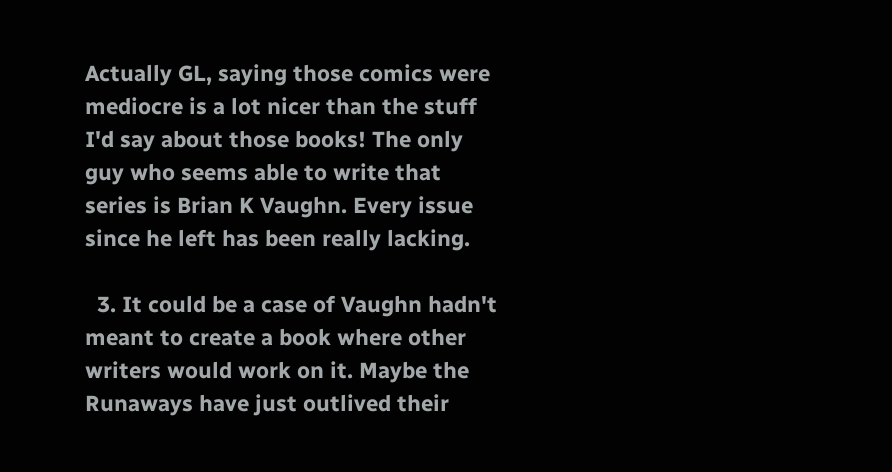Actually GL, saying those comics were mediocre is a lot nicer than the stuff I'd say about those books! The only guy who seems able to write that series is Brian K Vaughn. Every issue since he left has been really lacking.

  3. It could be a case of Vaughn hadn't meant to create a book where other writers would work on it. Maybe the Runaways have just outlived their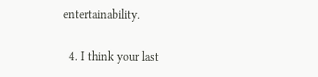entertainability.

  4. I think your last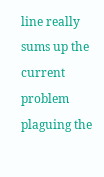line really sums up the current problem plaguing the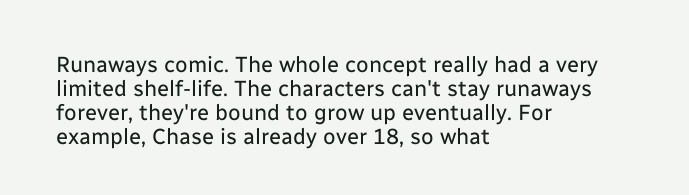Runaways comic. The whole concept really had a very limited shelf-life. The characters can't stay runaways forever, they're bound to grow up eventually. For example, Chase is already over 18, so what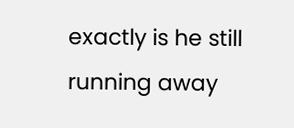exactly is he still running away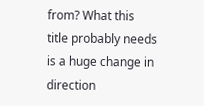from? What this title probably needs is a huge change in direction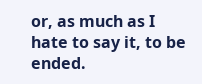or, as much as I hate to say it, to be ended.